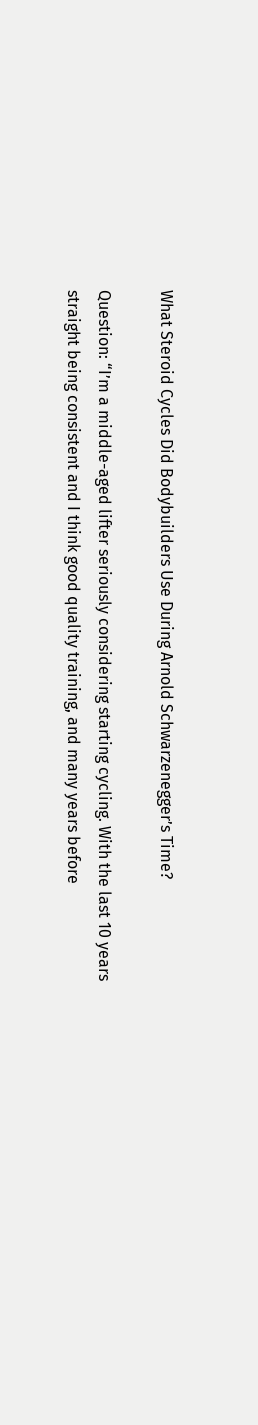What Steroid Cycles Did Bodybuilders Use During Arnold Schwarzenegger’s Time?

Question: “I’m a middle-aged lifter seriously considering starting cycling. With the last 10 years straight being consistent and I think good quality training, and many years before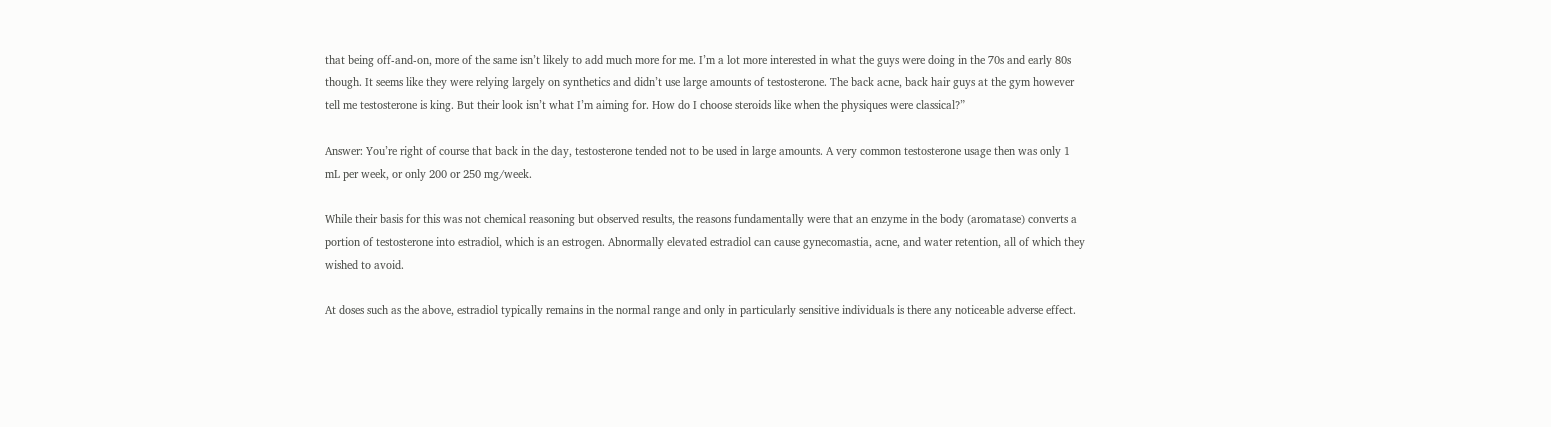that being off-and-on, more of the same isn’t likely to add much more for me. I’m a lot more interested in what the guys were doing in the 70s and early 80s though. It seems like they were relying largely on synthetics and didn’t use large amounts of testosterone. The back acne, back hair guys at the gym however tell me testosterone is king. But their look isn’t what I’m aiming for. How do I choose steroids like when the physiques were classical?”

Answer: You’re right of course that back in the day, testosterone tended not to be used in large amounts. A very common testosterone usage then was only 1 mL per week, or only 200 or 250 mg/week.

While their basis for this was not chemical reasoning but observed results, the reasons fundamentally were that an enzyme in the body (aromatase) converts a portion of testosterone into estradiol, which is an estrogen. Abnormally elevated estradiol can cause gynecomastia, acne, and water retention, all of which they wished to avoid.

At doses such as the above, estradiol typically remains in the normal range and only in particularly sensitive individuals is there any noticeable adverse effect.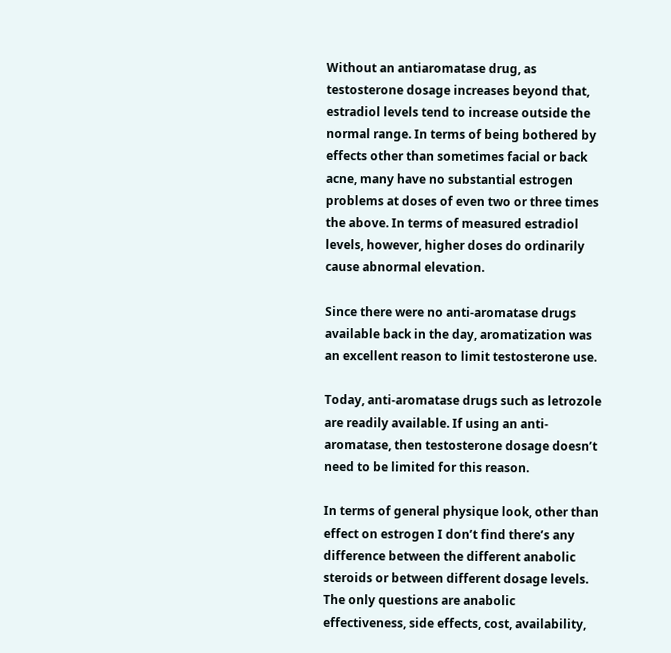Without an antiaromatase drug, as testosterone dosage increases beyond that, estradiol levels tend to increase outside the normal range. In terms of being bothered by effects other than sometimes facial or back acne, many have no substantial estrogen problems at doses of even two or three times the above. In terms of measured estradiol levels, however, higher doses do ordinarily cause abnormal elevation.

Since there were no anti-aromatase drugs available back in the day, aromatization was an excellent reason to limit testosterone use.

Today, anti-aromatase drugs such as letrozole are readily available. If using an anti-aromatase, then testosterone dosage doesn’t need to be limited for this reason.

In terms of general physique look, other than effect on estrogen I don’t find there’s any difference between the different anabolic steroids or between different dosage levels. The only questions are anabolic effectiveness, side effects, cost, availability,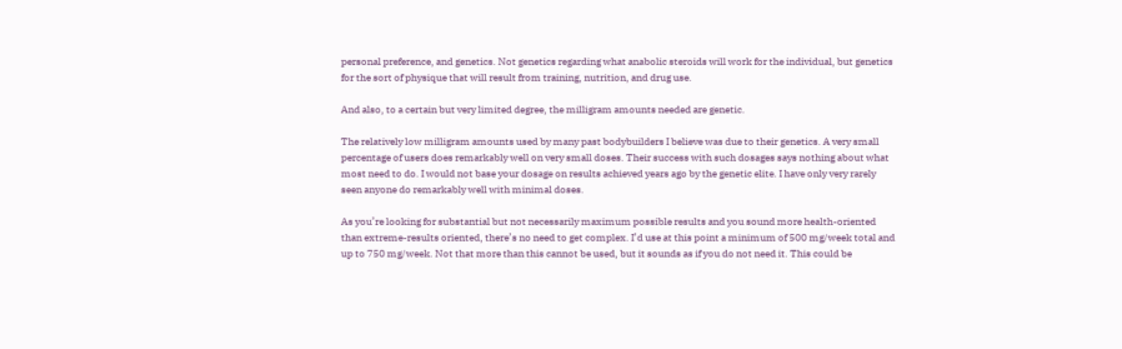personal preference, and genetics. Not genetics regarding what anabolic steroids will work for the individual, but genetics for the sort of physique that will result from training, nutrition, and drug use.

And also, to a certain but very limited degree, the milligram amounts needed are genetic.

The relatively low milligram amounts used by many past bodybuilders I believe was due to their genetics. A very small percentage of users does remarkably well on very small doses. Their success with such dosages says nothing about what most need to do. I would not base your dosage on results achieved years ago by the genetic elite. I have only very rarely seen anyone do remarkably well with minimal doses.

As you’re looking for substantial but not necessarily maximum possible results and you sound more health-oriented than extreme-results oriented, there’s no need to get complex. I’d use at this point a minimum of 500 mg/week total and up to 750 mg/week. Not that more than this cannot be used, but it sounds as if you do not need it. This could be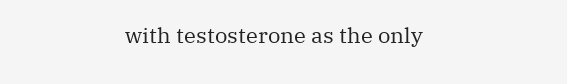with testosterone as the only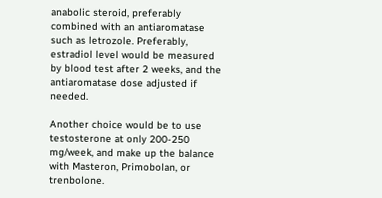anabolic steroid, preferably combined with an antiaromatase such as letrozole. Preferably, estradiol level would be measured by blood test after 2 weeks, and the antiaromatase dose adjusted if needed.

Another choice would be to use testosterone at only 200-250 mg/week, and make up the balance with Masteron, Primobolan, or trenbolone.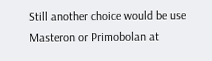Still another choice would be use Masteron or Primobolan at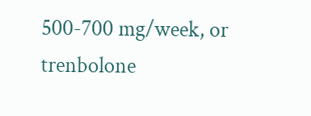500-700 mg/week, or trenbolone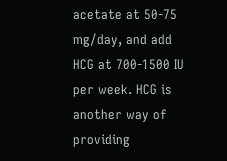acetate at 50-75 mg/day, and add HCG at 700-1500 IU per week. HCG is another way of providing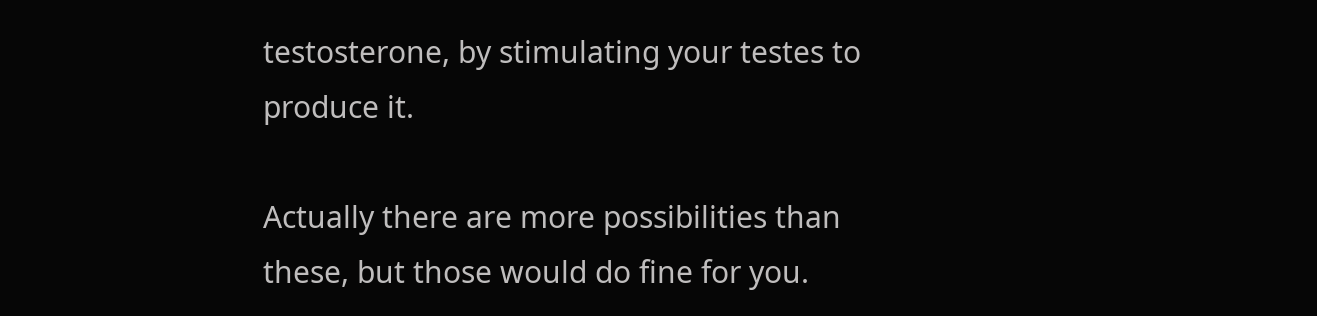testosterone, by stimulating your testes to produce it.

Actually there are more possibilities than these, but those would do fine for you.